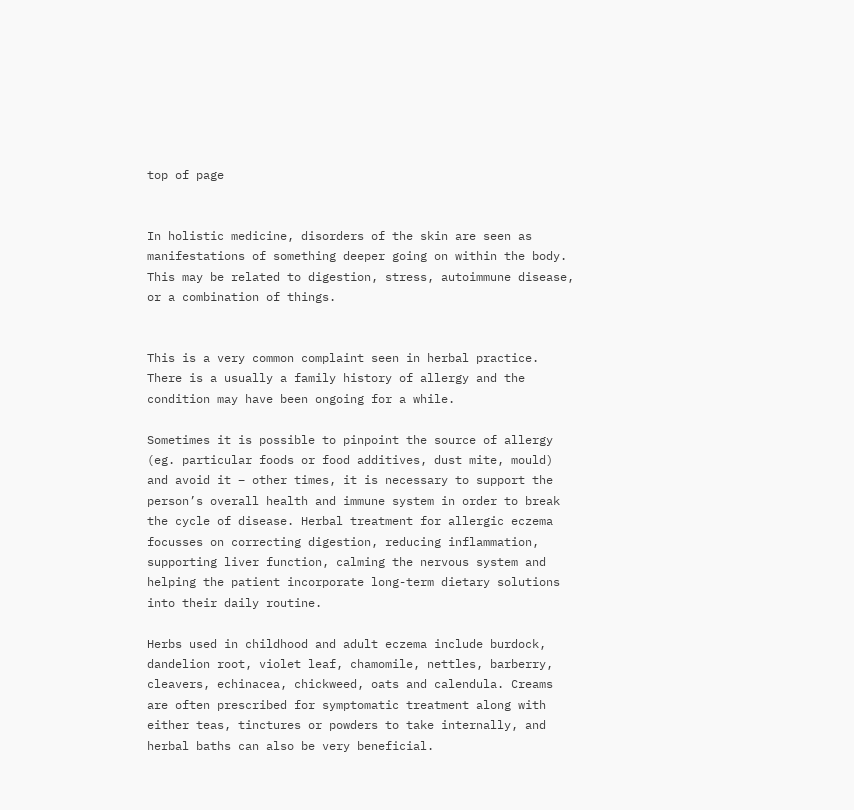top of page


In holistic medicine, disorders of the skin are seen as manifestations of something deeper going on within the body. This may be related to digestion, stress, autoimmune disease, or a combination of things.


This is a very common complaint seen in herbal practice. There is a usually a family history of allergy and the condition may have been ongoing for a while.

Sometimes it is possible to pinpoint the source of allergy (eg. particular foods or food additives, dust mite, mould) and avoid it – other times, it is necessary to support the person’s overall health and immune system in order to break the cycle of disease. Herbal treatment for allergic eczema focusses on correcting digestion, reducing inflammation, supporting liver function, calming the nervous system and helping the patient incorporate long-term dietary solutions into their daily routine.

Herbs used in childhood and adult eczema include burdock, dandelion root, violet leaf, chamomile, nettles, barberry, cleavers, echinacea, chickweed, oats and calendula. Creams are often prescribed for symptomatic treatment along with either teas, tinctures or powders to take internally, and herbal baths can also be very beneficial.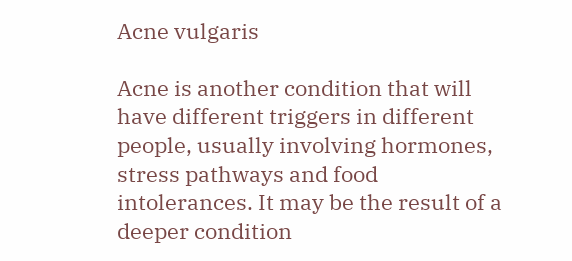Acne vulgaris

Acne is another condition that will have different triggers in different people, usually involving hormones, stress pathways and food intolerances. It may be the result of a deeper condition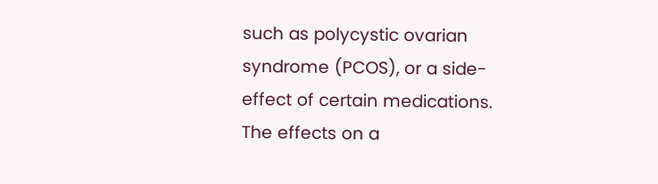such as polycystic ovarian syndrome (PCOS), or a side-effect of certain medications. The effects on a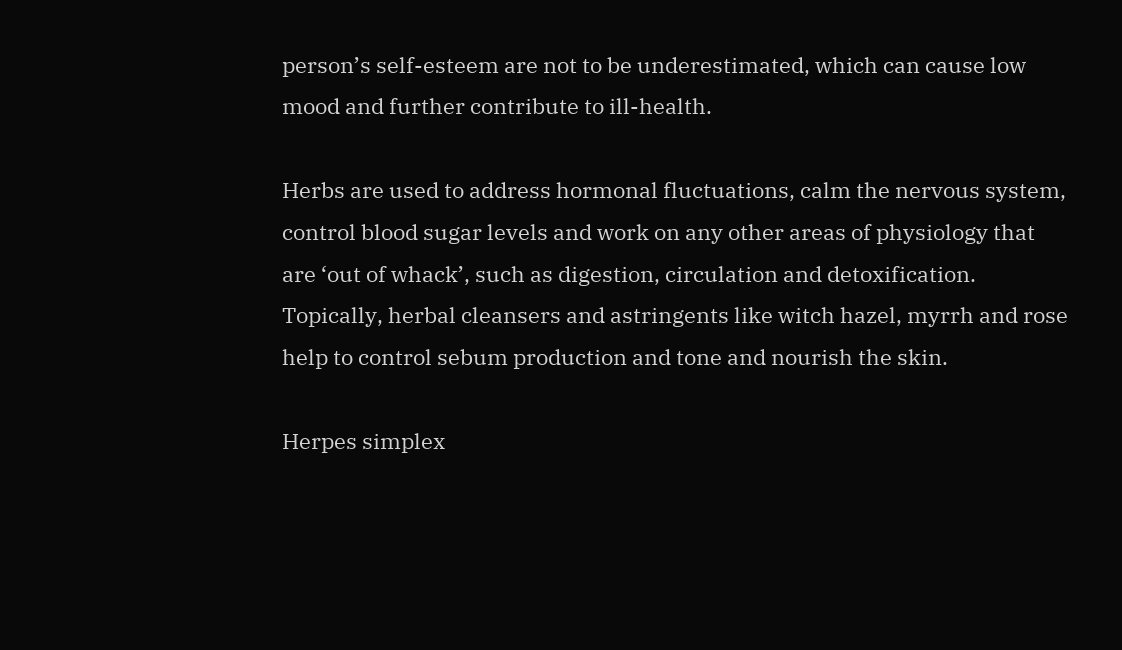person’s self-esteem are not to be underestimated, which can cause low mood and further contribute to ill-health.

Herbs are used to address hormonal fluctuations, calm the nervous system, control blood sugar levels and work on any other areas of physiology that are ‘out of whack’, such as digestion, circulation and detoxification. Topically, herbal cleansers and astringents like witch hazel, myrrh and rose help to control sebum production and tone and nourish the skin.

Herpes simplex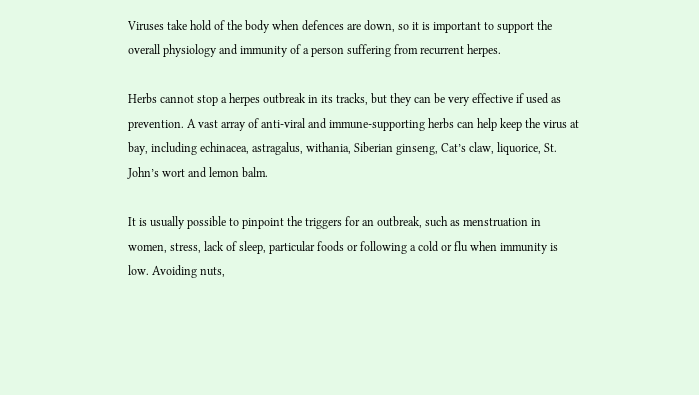Viruses take hold of the body when defences are down, so it is important to support the overall physiology and immunity of a person suffering from recurrent herpes.

Herbs cannot stop a herpes outbreak in its tracks, but they can be very effective if used as prevention. A vast array of anti-viral and immune-supporting herbs can help keep the virus at bay, including echinacea, astragalus, withania, Siberian ginseng, Cat’s claw, liquorice, St. John’s wort and lemon balm.

It is usually possible to pinpoint the triggers for an outbreak, such as menstruation in women, stress, lack of sleep, particular foods or following a cold or flu when immunity is low. Avoiding nuts,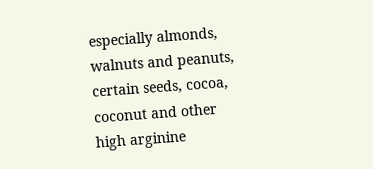especially almonds, walnuts and peanuts, certain seeds, cocoa, coconut and other high arginine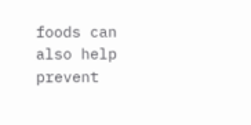foods can also help prevent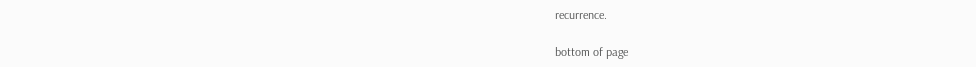recurrence.

bottom of page